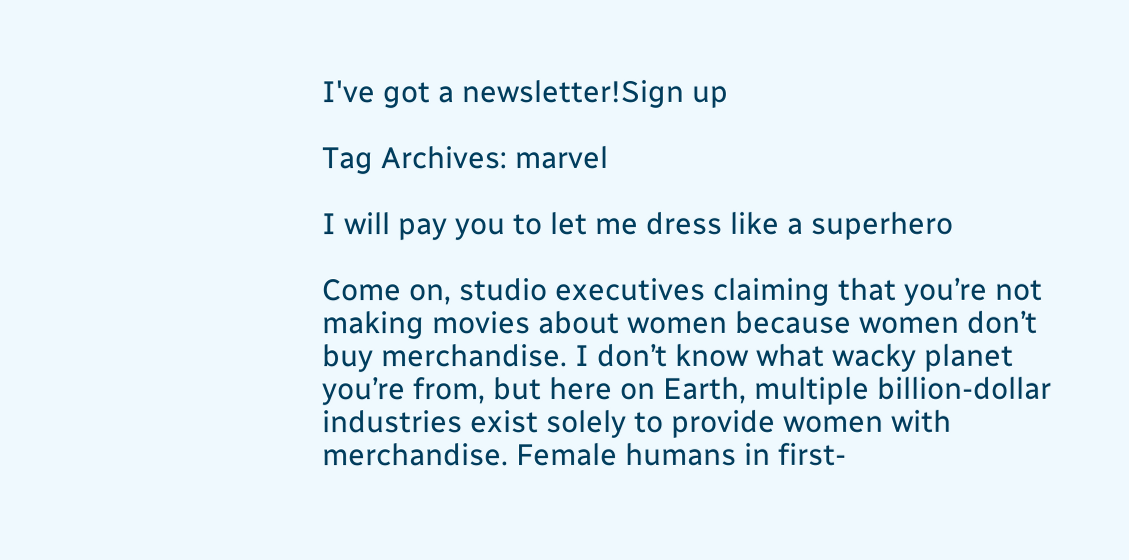I've got a newsletter!Sign up

Tag Archives: marvel

I will pay you to let me dress like a superhero

Come on, studio executives claiming that you’re not making movies about women because women don’t buy merchandise. I don’t know what wacky planet you’re from, but here on Earth, multiple billion-dollar industries exist solely to provide women with merchandise. Female humans in first-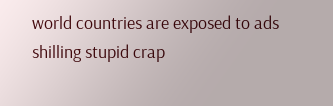world countries are exposed to ads shilling stupid crap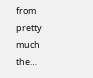from pretty much the…